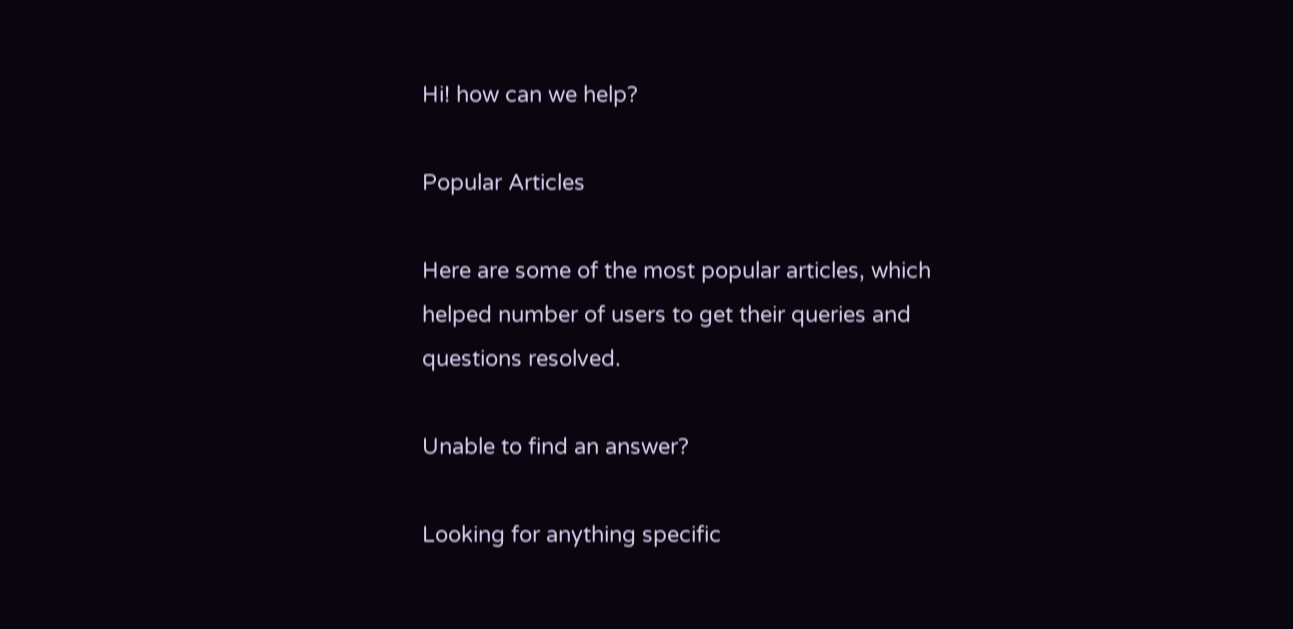Hi! how can we help?

Popular Articles

Here are some of the most popular articles, which helped number of users to get their queries and questions resolved.

Unable to find an answer?

Looking for anything specific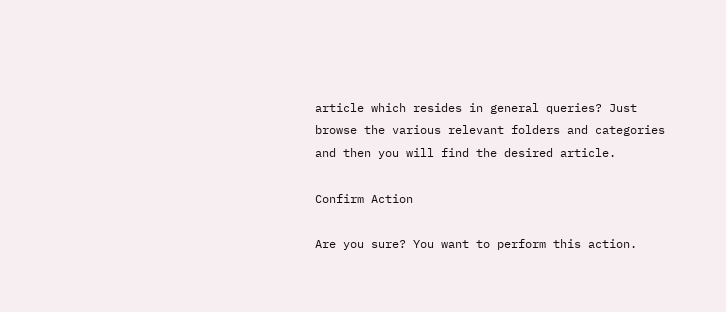article which resides in general queries? Just browse the various relevant folders and categories and then you will find the desired article.

Confirm Action

Are you sure? You want to perform this action.